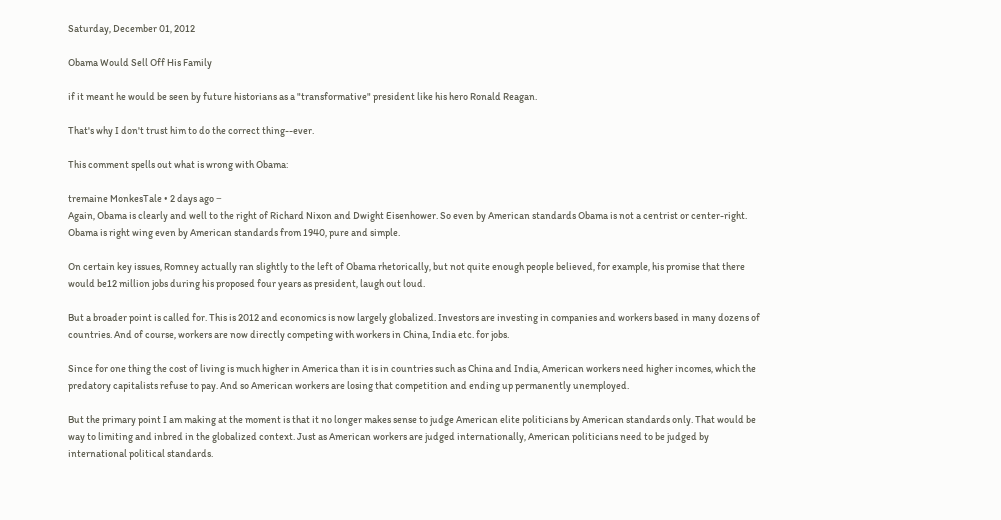Saturday, December 01, 2012

Obama Would Sell Off His Family

if it meant he would be seen by future historians as a "transformative" president like his hero Ronald Reagan.

That's why I don't trust him to do the correct thing--ever.

This comment spells out what is wrong with Obama:

tremaine MonkesTale • 2 days ago −
Again, Obama is clearly and well to the right of Richard Nixon and Dwight Eisenhower. So even by American standards Obama is not a centrist or center-right. Obama is right wing even by American standards from 1940, pure and simple.

On certain key issues, Romney actually ran slightly to the left of Obama rhetorically, but not quite enough people believed, for example, his promise that there would be12 million jobs during his proposed four years as president, laugh out loud.

But a broader point is called for. This is 2012 and economics is now largely globalized. Investors are investing in companies and workers based in many dozens of countries. And of course, workers are now directly competing with workers in China, India etc. for jobs.

Since for one thing the cost of living is much higher in America than it is in countries such as China and India, American workers need higher incomes, which the predatory capitalists refuse to pay. And so American workers are losing that competition and ending up permanently unemployed.

But the primary point I am making at the moment is that it no longer makes sense to judge American elite politicians by American standards only. That would be way to limiting and inbred in the globalized context. Just as American workers are judged internationally, American politicians need to be judged by international political standards.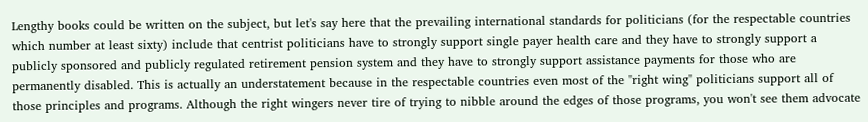Lengthy books could be written on the subject, but let's say here that the prevailing international standards for politicians (for the respectable countries which number at least sixty) include that centrist politicians have to strongly support single payer health care and they have to strongly support a publicly sponsored and publicly regulated retirement pension system and they have to strongly support assistance payments for those who are permanently disabled. This is actually an understatement because in the respectable countries even most of the "right wing" politicians support all of those principles and programs. Although the right wingers never tire of trying to nibble around the edges of those programs, you won't see them advocate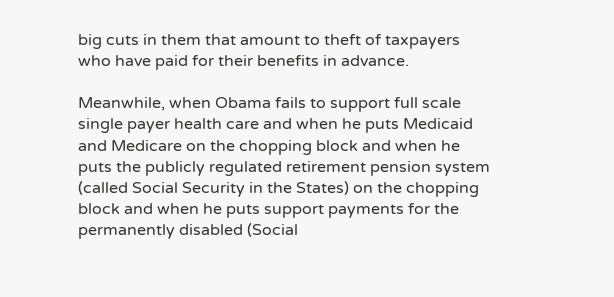big cuts in them that amount to theft of taxpayers who have paid for their benefits in advance.

Meanwhile, when Obama fails to support full scale single payer health care and when he puts Medicaid and Medicare on the chopping block and when he puts the publicly regulated retirement pension system (called Social Security in the States) on the chopping block and when he puts support payments for the permanently disabled (Social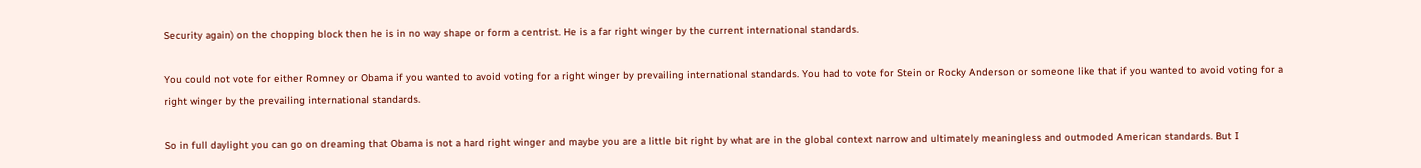Security again) on the chopping block then he is in no way shape or form a centrist. He is a far right winger by the current international standards.

You could not vote for either Romney or Obama if you wanted to avoid voting for a right winger by prevailing international standards. You had to vote for Stein or Rocky Anderson or someone like that if you wanted to avoid voting for a right winger by the prevailing international standards.

So in full daylight you can go on dreaming that Obama is not a hard right winger and maybe you are a little bit right by what are in the global context narrow and ultimately meaningless and outmoded American standards. But I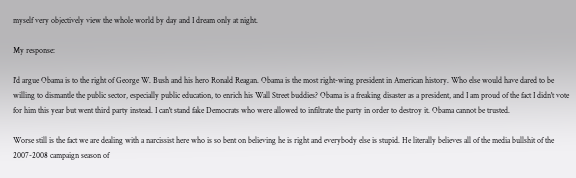myself very objectively view the whole world by day and I dream only at night.

My response:

I'd argue Obama is to the right of George W. Bush and his hero Ronald Reagan. Obama is the most right-wing president in American history. Who else would have dared to be willing to dismantle the public sector, especially public education, to enrich his Wall Street buddies? Obama is a freaking disaster as a president, and I am proud of the fact I didn't vote for him this year but went third party instead. I can't stand fake Democrats who were allowed to infiltrate the party in order to destroy it. Obama cannot be trusted.

Worse still is the fact we are dealing with a narcissist here who is so bent on believing he is right and everybody else is stupid. He literally believes all of the media bullshit of the 2007-2008 campaign season of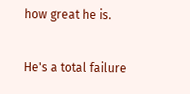how great he is.

He's a total failure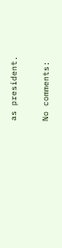as president.

No comments: